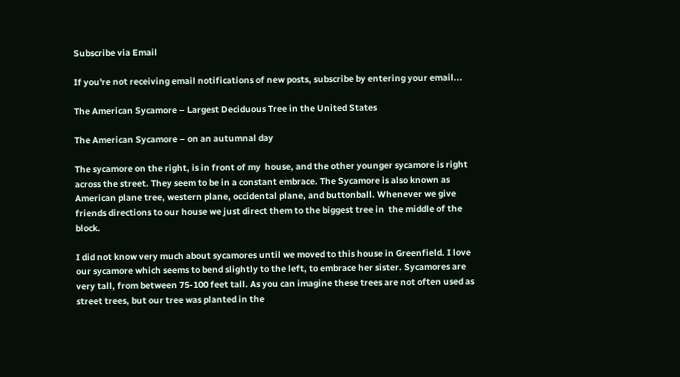Subscribe via Email

If you're not receiving email notifications of new posts, subscribe by entering your email...

The American Sycamore – Largest Deciduous Tree in the United States

The American Sycamore – on an autumnal day

The sycamore on the right, is in front of my  house, and the other younger sycamore is right across the street. They seem to be in a constant embrace. The Sycamore is also known as American plane tree, western plane, occidental plane, and buttonball. Whenever we give friends directions to our house we just direct them to the biggest tree in  the middle of the block.

I did not know very much about sycamores until we moved to this house in Greenfield. I love our sycamore which seems to bend slightly to the left, to embrace her sister. Sycamores are very tall, from between 75-100 feet tall. As you can imagine these trees are not often used as street trees, but our tree was planted in the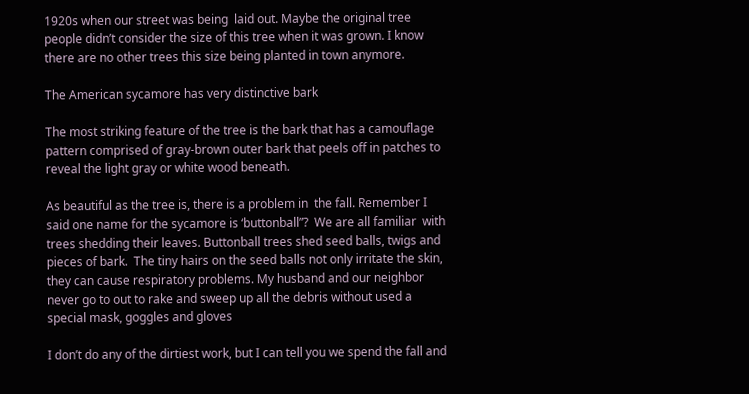1920s when our street was being  laid out. Maybe the original tree people didn’t consider the size of this tree when it was grown. I know there are no other trees this size being planted in town anymore.

The American sycamore has very distinctive bark

The most striking feature of the tree is the bark that has a camouflage pattern comprised of gray-brown outer bark that peels off in patches to reveal the light gray or white wood beneath.

As beautiful as the tree is, there is a problem in  the fall. Remember I said one name for the sycamore is ‘buttonball”?  We are all familiar  with trees shedding their leaves. Buttonball trees shed seed balls, twigs and pieces of bark.  The tiny hairs on the seed balls not only irritate the skin, they can cause respiratory problems. My husband and our neighbor never go to out to rake and sweep up all the debris without used a special mask, goggles and gloves

I don’t do any of the dirtiest work, but I can tell you we spend the fall and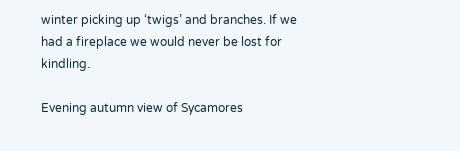winter picking up ‘twigs’ and branches. If we had a fireplace we would never be lost for kindling.

Evening autumn view of Sycamores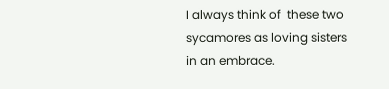I always think of  these two sycamores as loving sisters in an embrace.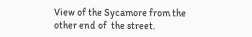View of the Sycamore from the other end of  the street.